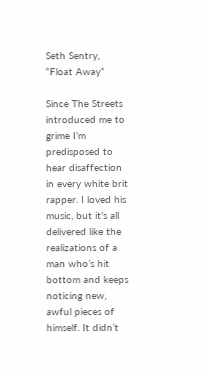Seth Sentry, “Float Away”

Since The Streets introduced me to grime I’m predisposed to hear disaffection in every white brit rapper. I loved his music, but it’s all delivered like the realizations of a man who’s hit bottom and keeps noticing new, awful pieces of himself. It didn’t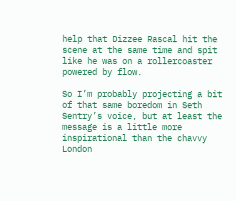help that Dizzee Rascal hit the scene at the same time and spit like he was on a rollercoaster powered by flow.

So I’m probably projecting a bit of that same boredom in Seth Sentry’s voice, but at least the message is a little more inspirational than the chavvy London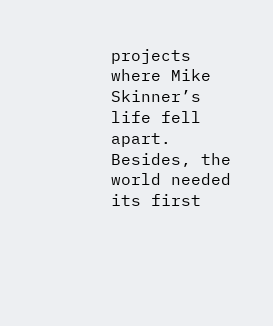projects where Mike Skinner’s life fell apart. Besides, the world needed its first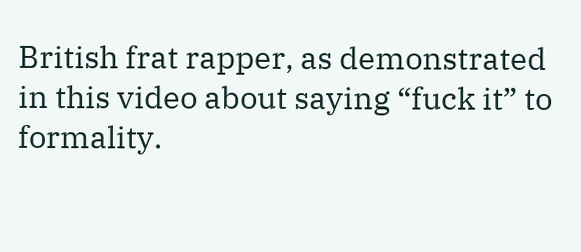British frat rapper, as demonstrated in this video about saying “fuck it” to formality.